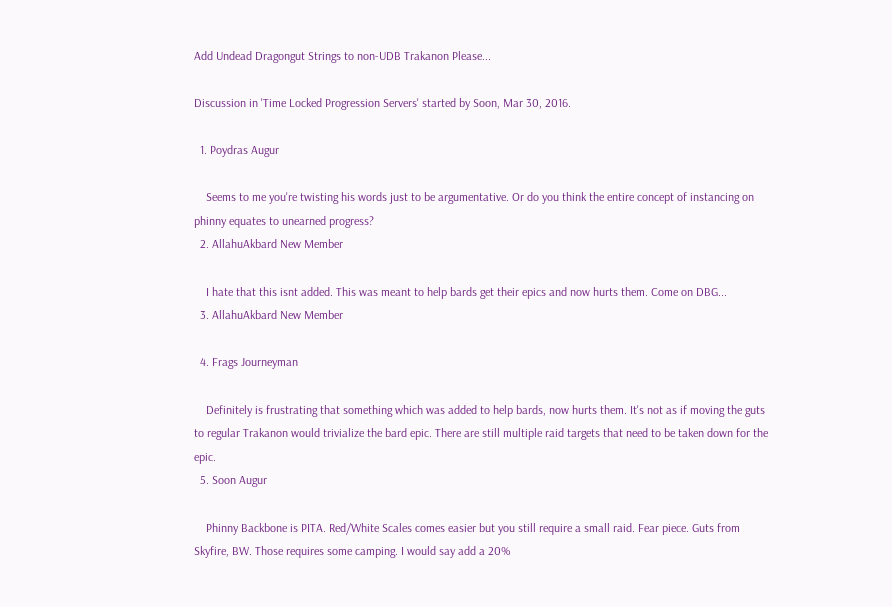Add Undead Dragongut Strings to non-UDB Trakanon Please...

Discussion in 'Time Locked Progression Servers' started by Soon, Mar 30, 2016.

  1. Poydras Augur

    Seems to me you're twisting his words just to be argumentative. Or do you think the entire concept of instancing on phinny equates to unearned progress?
  2. AllahuAkbard New Member

    I hate that this isnt added. This was meant to help bards get their epics and now hurts them. Come on DBG...
  3. AllahuAkbard New Member

  4. Frags Journeyman

    Definitely is frustrating that something which was added to help bards, now hurts them. It's not as if moving the guts to regular Trakanon would trivialize the bard epic. There are still multiple raid targets that need to be taken down for the epic.
  5. Soon Augur

    Phinny Backbone is PITA. Red/White Scales comes easier but you still require a small raid. Fear piece. Guts from Skyfire, BW. Those requires some camping. I would say add a 20%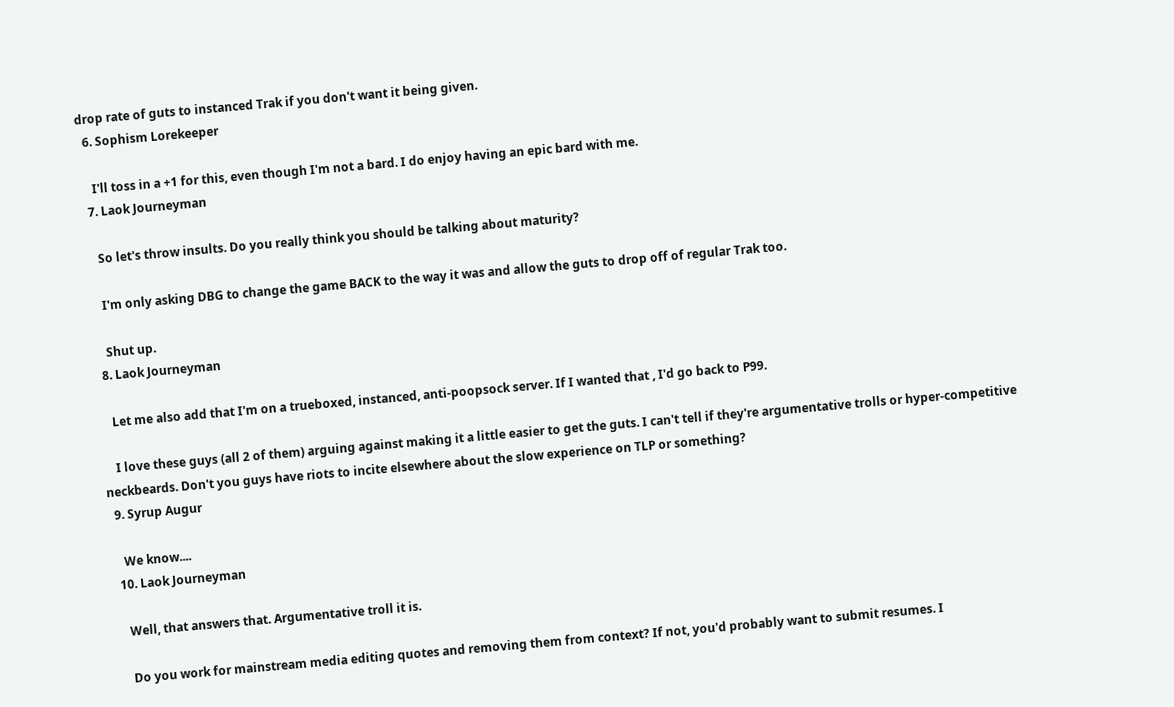drop rate of guts to instanced Trak if you don't want it being given.
  6. Sophism Lorekeeper

    I'll toss in a +1 for this, even though I'm not a bard. I do enjoy having an epic bard with me.
  7. Laok Journeyman

    So let's throw insults. Do you really think you should be talking about maturity?

    I'm only asking DBG to change the game BACK to the way it was and allow the guts to drop off of regular Trak too.

    Shut up.
  8. Laok Journeyman

    Let me also add that I'm on a trueboxed, instanced, anti-poopsock server. If I wanted that , I'd go back to P99.

    I love these guys (all 2 of them) arguing against making it a little easier to get the guts. I can't tell if they're argumentative trolls or hyper-competitive neckbeards. Don't you guys have riots to incite elsewhere about the slow experience on TLP or something?
  9. Syrup Augur

    We know....
  10. Laok Journeyman

    Well, that answers that. Argumentative troll it is.

    Do you work for mainstream media editing quotes and removing them from context? If not, you'd probably want to submit resumes. I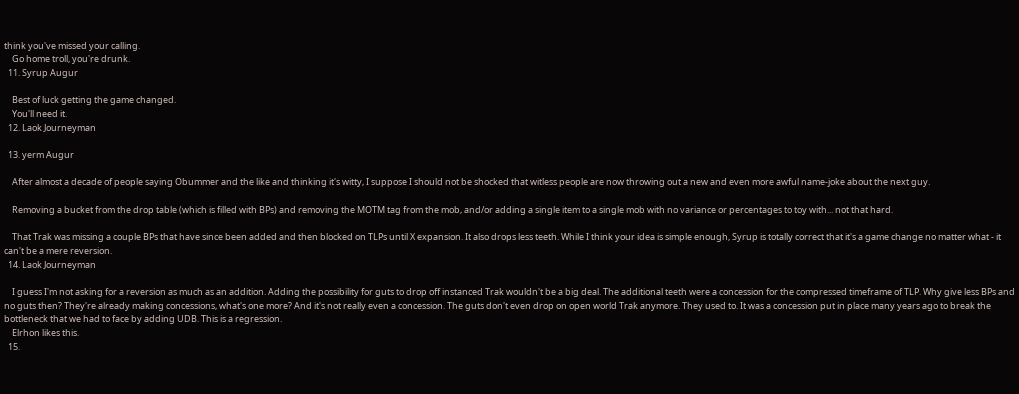think you've missed your calling.
    Go home troll, you're drunk.
  11. Syrup Augur

    Best of luck getting the game changed.
    You'll need it.
  12. Laok Journeyman

  13. yerm Augur

    After almost a decade of people saying Obummer and the like and thinking it's witty, I suppose I should not be shocked that witless people are now throwing out a new and even more awful name-joke about the next guy.

    Removing a bucket from the drop table (which is filled with BPs) and removing the MOTM tag from the mob, and/or adding a single item to a single mob with no variance or percentages to toy with... not that hard.

    That Trak was missing a couple BPs that have since been added and then blocked on TLPs until X expansion. It also drops less teeth. While I think your idea is simple enough, Syrup is totally correct that it's a game change no matter what - it can't be a mere reversion.
  14. Laok Journeyman

    I guess I'm not asking for a reversion as much as an addition. Adding the possibility for guts to drop off instanced Trak wouldn't be a big deal. The additional teeth were a concession for the compressed timeframe of TLP. Why give less BPs and no guts then? They're already making concessions, what's one more? And it's not really even a concession. The guts don't even drop on open world Trak anymore. They used to. It was a concession put in place many years ago to break the bottleneck that we had to face by adding UDB. This is a regression.
    Elrhon likes this.
  15.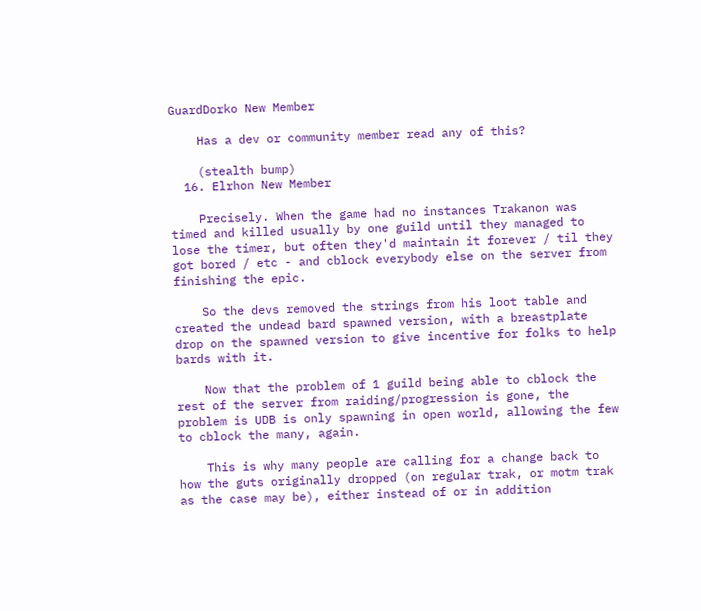GuardDorko New Member

    Has a dev or community member read any of this?

    (stealth bump)
  16. Elrhon New Member

    Precisely. When the game had no instances Trakanon was timed and killed usually by one guild until they managed to lose the timer, but often they'd maintain it forever / til they got bored / etc - and cblock everybody else on the server from finishing the epic.

    So the devs removed the strings from his loot table and created the undead bard spawned version, with a breastplate drop on the spawned version to give incentive for folks to help bards with it.

    Now that the problem of 1 guild being able to cblock the rest of the server from raiding/progression is gone, the problem is UDB is only spawning in open world, allowing the few to cblock the many, again.

    This is why many people are calling for a change back to how the guts originally dropped (on regular trak, or motm trak as the case may be), either instead of or in addition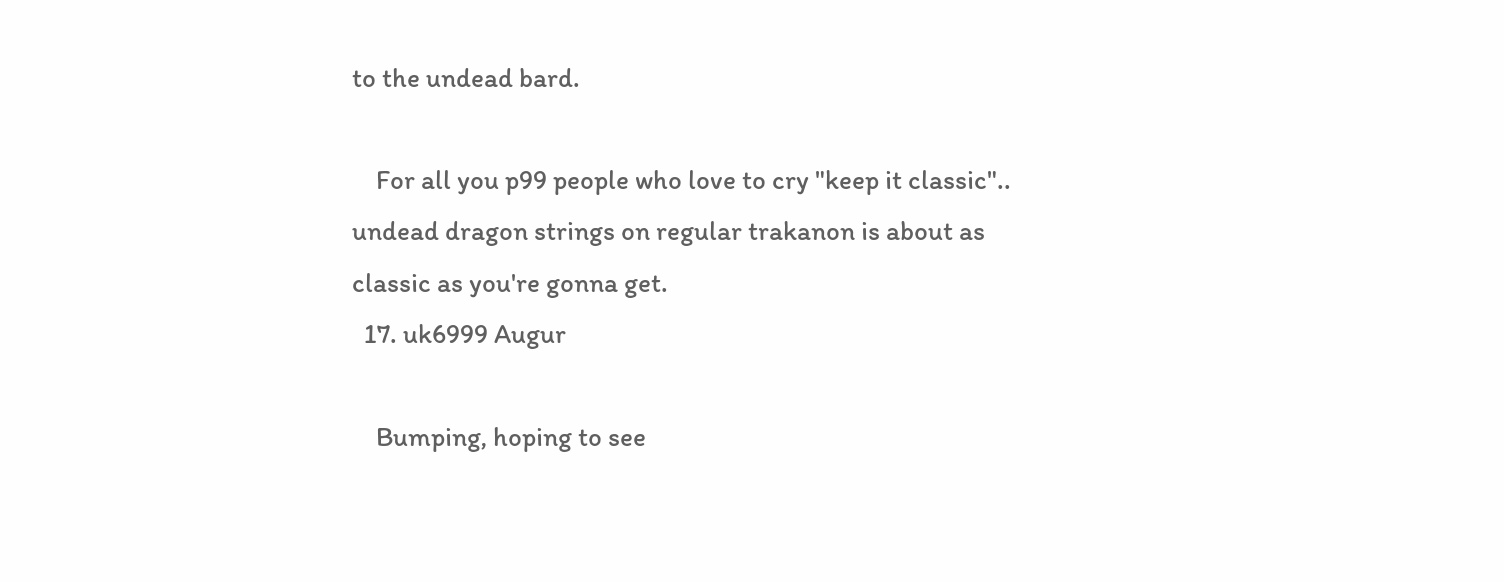to the undead bard.

    For all you p99 people who love to cry "keep it classic".. undead dragon strings on regular trakanon is about as classic as you're gonna get.
  17. uk6999 Augur

    Bumping, hoping to see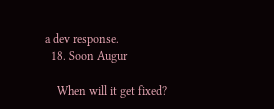a dev response.
  18. Soon Augur

    When will it get fixed?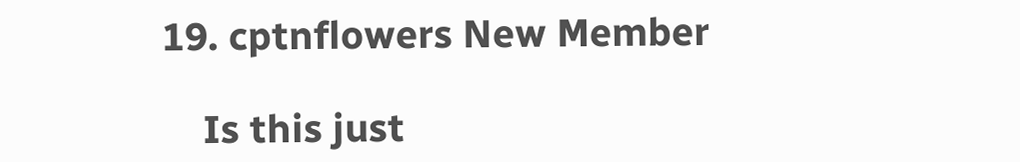19. cptnflowers New Member

    Is this just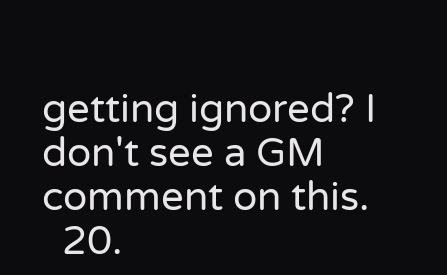getting ignored? I don't see a GM comment on this.
  20.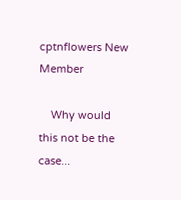cptnflowers New Member

    Why would this not be the case...